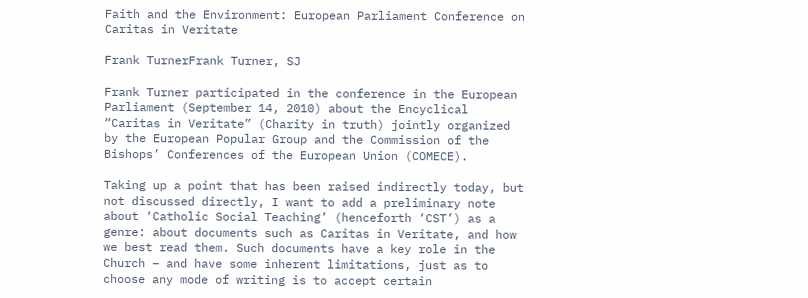Faith and the Environment: European Parliament Conference on Caritas in Veritate

Frank TurnerFrank Turner, SJ

Frank Turner participated in the conference in the European Parliament (September 14, 2010) about the Encyclical “Caritas in Veritate” (Charity in truth) jointly organized by the European Popular Group and the Commission of the Bishops’ Conferences of the European Union (COMECE).

Taking up a point that has been raised indirectly today, but not discussed directly, I want to add a preliminary note about ‘Catholic Social Teaching’ (henceforth ‘CST’) as a genre: about documents such as Caritas in Veritate, and how we best read them. Such documents have a key role in the Church – and have some inherent limitations, just as to choose any mode of writing is to accept certain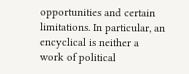opportunities and certain limitations. In particular, an encyclical is neither a work of political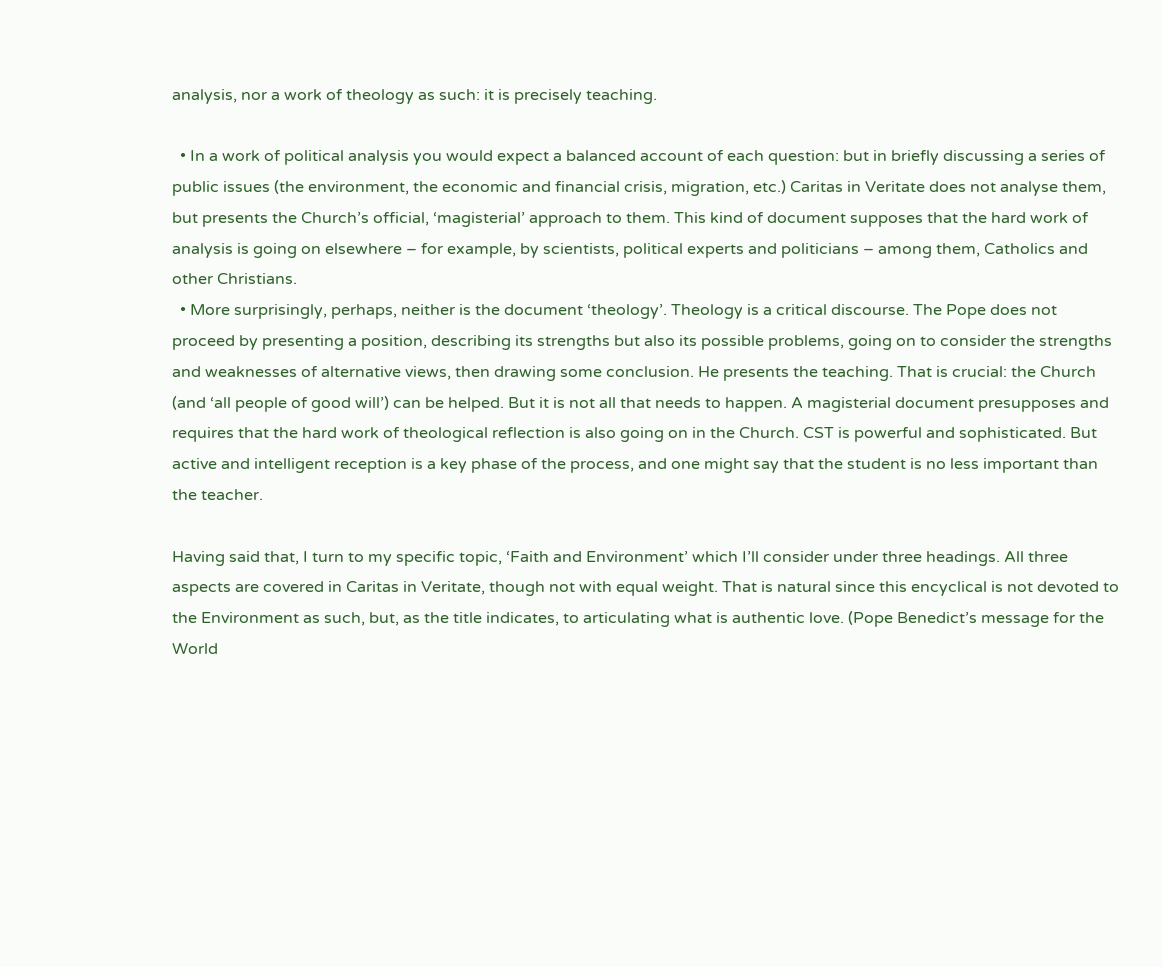analysis, nor a work of theology as such: it is precisely teaching.

  • In a work of political analysis you would expect a balanced account of each question: but in briefly discussing a series of public issues (the environment, the economic and financial crisis, migration, etc.) Caritas in Veritate does not analyse them, but presents the Church’s official, ‘magisterial’ approach to them. This kind of document supposes that the hard work of analysis is going on elsewhere – for example, by scientists, political experts and politicians – among them, Catholics and other Christians.
  • More surprisingly, perhaps, neither is the document ‘theology’. Theology is a critical discourse. The Pope does not proceed by presenting a position, describing its strengths but also its possible problems, going on to consider the strengths and weaknesses of alternative views, then drawing some conclusion. He presents the teaching. That is crucial: the Church (and ‘all people of good will’) can be helped. But it is not all that needs to happen. A magisterial document presupposes and requires that the hard work of theological reflection is also going on in the Church. CST is powerful and sophisticated. But active and intelligent reception is a key phase of the process, and one might say that the student is no less important than the teacher.

Having said that, I turn to my specific topic, ‘Faith and Environment’ which I’ll consider under three headings. All three aspects are covered in Caritas in Veritate, though not with equal weight. That is natural since this encyclical is not devoted to the Environment as such, but, as the title indicates, to articulating what is authentic love. (Pope Benedict’s message for the World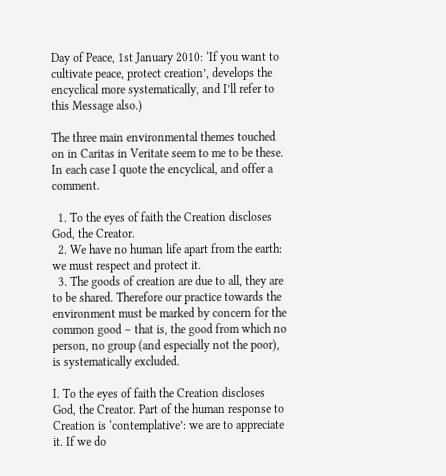Day of Peace, 1st January 2010: ‘If you want to cultivate peace, protect creation’, develops the encyclical more systematically, and I’ll refer to this Message also.)

The three main environmental themes touched on in Caritas in Veritate seem to me to be these. In each case I quote the encyclical, and offer a comment.

  1. To the eyes of faith the Creation discloses God, the Creator.
  2. We have no human life apart from the earth: we must respect and protect it.
  3. The goods of creation are due to all, they are to be shared. Therefore our practice towards the environment must be marked by concern for the common good – that is, the good from which no person, no group (and especially not the poor), is systematically excluded.

I. To the eyes of faith the Creation discloses God, the Creator. Part of the human response to Creation is ‘contemplative’: we are to appreciate it. If we do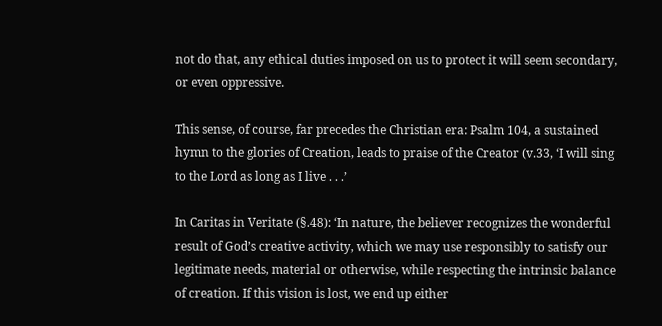not do that, any ethical duties imposed on us to protect it will seem secondary, or even oppressive.

This sense, of course, far precedes the Christian era: Psalm 104, a sustained hymn to the glories of Creation, leads to praise of the Creator (v.33, ‘I will sing to the Lord as long as I live . . .’

In Caritas in Veritate (§.48): ‘In nature, the believer recognizes the wonderful result of God’s creative activity, which we may use responsibly to satisfy our legitimate needs, material or otherwise, while respecting the intrinsic balance of creation. If this vision is lost, we end up either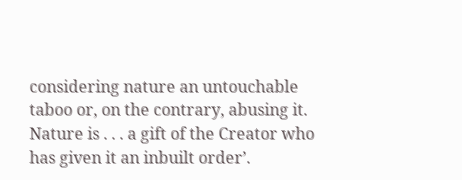considering nature an untouchable taboo or, on the contrary, abusing it. Nature is . . . a gift of the Creator who has given it an inbuilt order’.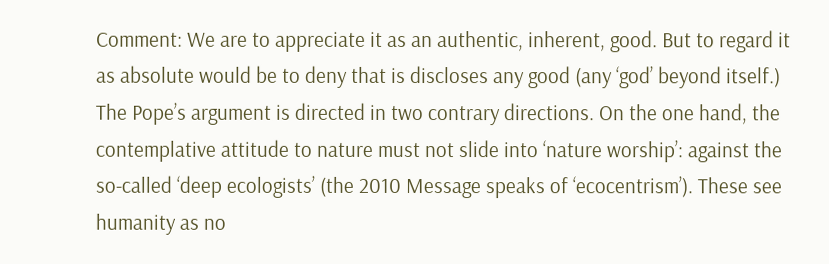Comment: We are to appreciate it as an authentic, inherent, good. But to regard it as absolute would be to deny that is discloses any good (any ‘god’ beyond itself.) The Pope’s argument is directed in two contrary directions. On the one hand, the contemplative attitude to nature must not slide into ‘nature worship’: against the so-called ‘deep ecologists’ (the 2010 Message speaks of ‘ecocentrism’). These see humanity as no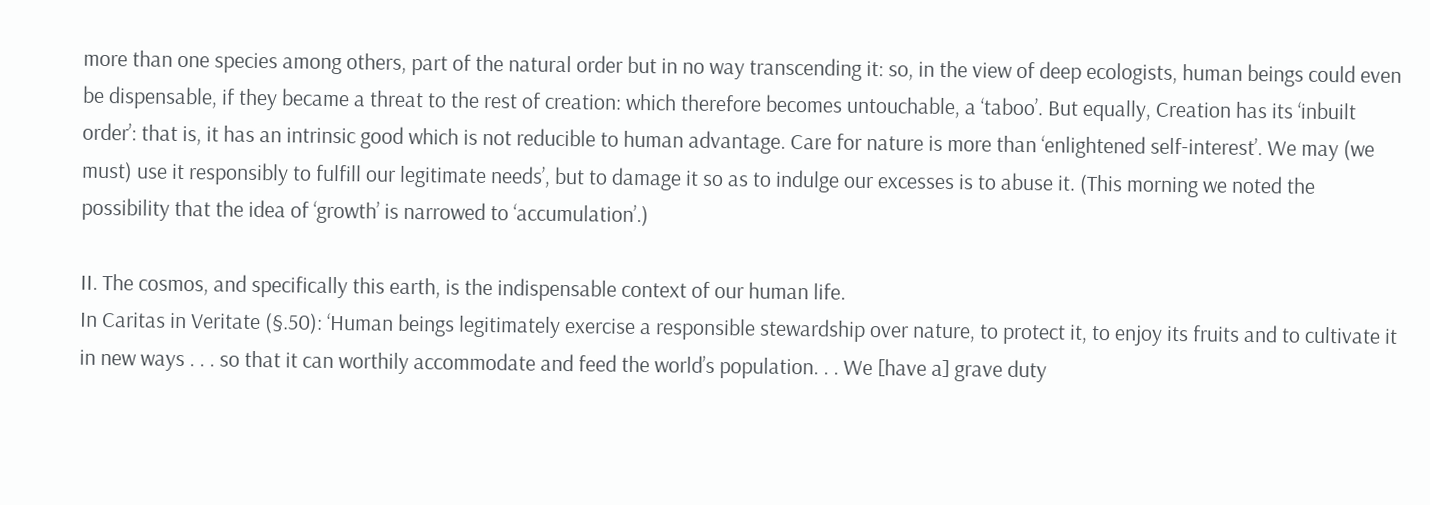more than one species among others, part of the natural order but in no way transcending it: so, in the view of deep ecologists, human beings could even be dispensable, if they became a threat to the rest of creation: which therefore becomes untouchable, a ‘taboo’. But equally, Creation has its ‘inbuilt order’: that is, it has an intrinsic good which is not reducible to human advantage. Care for nature is more than ‘enlightened self-interest’. We may (we must) use it responsibly to fulfill our legitimate needs’, but to damage it so as to indulge our excesses is to abuse it. (This morning we noted the possibility that the idea of ‘growth’ is narrowed to ‘accumulation’.)

II. The cosmos, and specifically this earth, is the indispensable context of our human life.
In Caritas in Veritate (§.50): ‘Human beings legitimately exercise a responsible stewardship over nature, to protect it, to enjoy its fruits and to cultivate it in new ways . . . so that it can worthily accommodate and feed the world’s population. . . We [have a] grave duty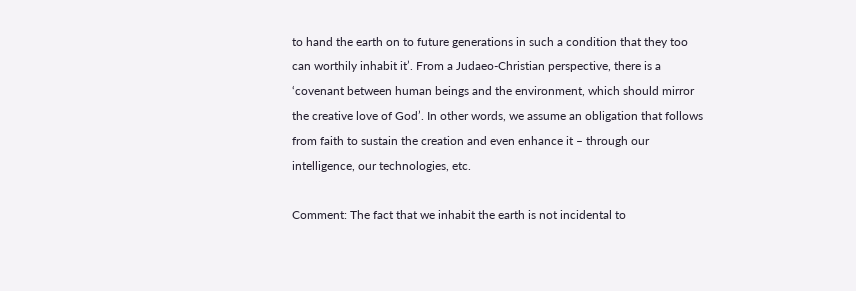to hand the earth on to future generations in such a condition that they too can worthily inhabit it’. From a Judaeo-Christian perspective, there is a ‘covenant between human beings and the environment, which should mirror the creative love of God’. In other words, we assume an obligation that follows from faith to sustain the creation and even enhance it – through our intelligence, our technologies, etc.

Comment: The fact that we inhabit the earth is not incidental to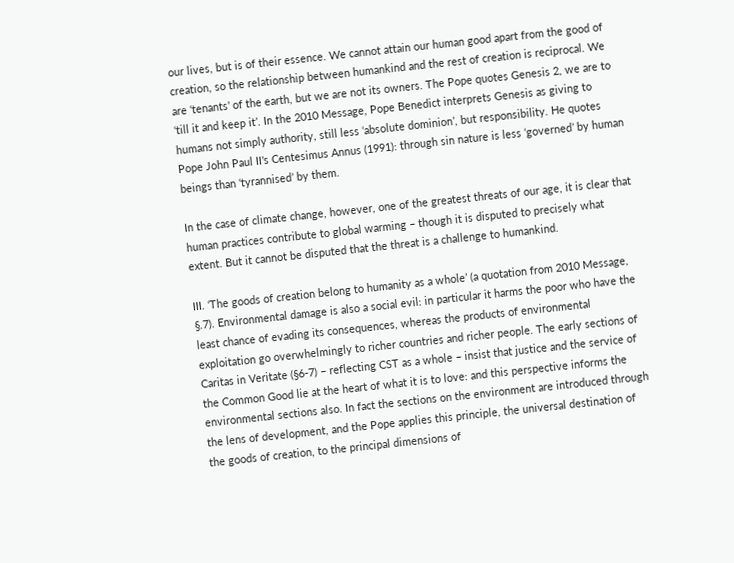our lives, but is of their essence. We cannot attain our human good apart from the good of creation, so the relationship between humankind and the rest of creation is reciprocal. We are ‘tenants’ of the earth, but we are not its owners. The Pope quotes Genesis 2, we are to ‘till it and keep it’. In the 2010 Message, Pope Benedict interprets Genesis as giving to humans not simply authority, still less ‘absolute dominion’, but responsibility. He quotes Pope John Paul II’s Centesimus Annus (1991): through sin nature is less ‘governed’ by human beings than ‘tyrannised’ by them.

In the case of climate change, however, one of the greatest threats of our age, it is clear that human practices contribute to global warming – though it is disputed to precisely what extent. But it cannot be disputed that the threat is a challenge to humankind.

III. ‘The goods of creation belong to humanity as a whole’ (a quotation from 2010 Message, §.7). Environmental damage is also a social evil: in particular it harms the poor who have the least chance of evading its consequences, whereas the products of environmental exploitation go overwhelmingly to richer countries and richer people. The early sections of Caritas in Veritate (§6-7) – reflecting CST as a whole – insist that justice and the service of the Common Good lie at the heart of what it is to love: and this perspective informs the environmental sections also. In fact the sections on the environment are introduced through the lens of development, and the Pope applies this principle, the universal destination of the goods of creation, to the principal dimensions of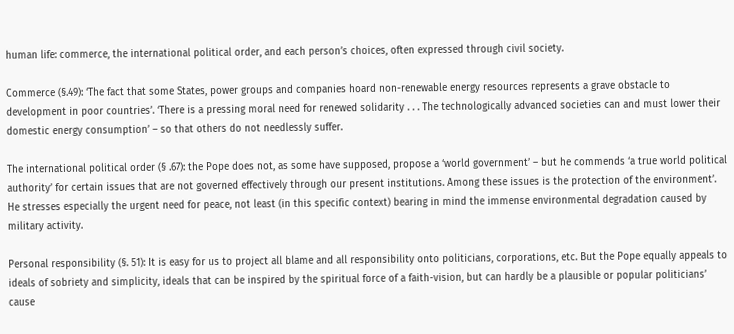human life: commerce, the international political order, and each person’s choices, often expressed through civil society.

Commerce (§.49): ‘The fact that some States, power groups and companies hoard non-renewable energy resources represents a grave obstacle to development in poor countries’. ‘There is a pressing moral need for renewed solidarity . . . The technologically advanced societies can and must lower their domestic energy consumption’ – so that others do not needlessly suffer.

The international political order (§ .67): the Pope does not, as some have supposed, propose a ‘world government’ – but he commends ‘a true world political authority’ for certain issues that are not governed effectively through our present institutions. Among these issues is the protection of the environment’. He stresses especially the urgent need for peace, not least (in this specific context) bearing in mind the immense environmental degradation caused by military activity.

Personal responsibility (§. 51): It is easy for us to project all blame and all responsibility onto politicians, corporations, etc. But the Pope equally appeals to ideals of sobriety and simplicity, ideals that can be inspired by the spiritual force of a faith-vision, but can hardly be a plausible or popular politicians’ cause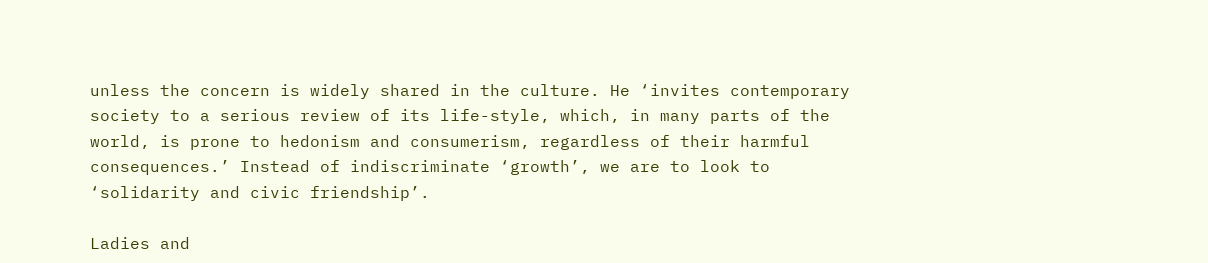unless the concern is widely shared in the culture. He ‘invites contemporary society to a serious review of its life-style, which, in many parts of the world, is prone to hedonism and consumerism, regardless of their harmful consequences.’ Instead of indiscriminate ‘growth’, we are to look to ‘solidarity and civic friendship’.

Ladies and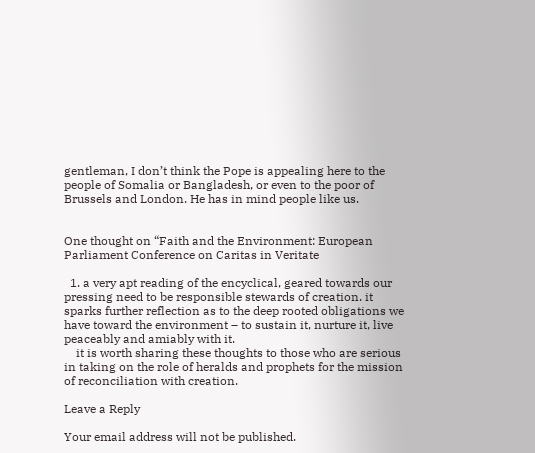gentleman, I don’t think the Pope is appealing here to the people of Somalia or Bangladesh, or even to the poor of Brussels and London. He has in mind people like us.


One thought on “Faith and the Environment: European Parliament Conference on Caritas in Veritate

  1. a very apt reading of the encyclical, geared towards our pressing need to be responsible stewards of creation. it sparks further reflection as to the deep rooted obligations we have toward the environment – to sustain it, nurture it, live peaceably and amiably with it.
    it is worth sharing these thoughts to those who are serious in taking on the role of heralds and prophets for the mission of reconciliation with creation.

Leave a Reply

Your email address will not be published.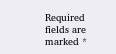Required fields are marked *